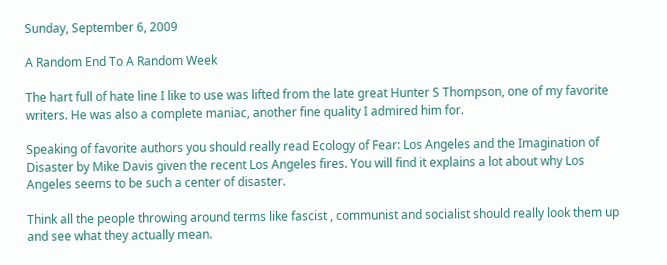Sunday, September 6, 2009

A Random End To A Random Week

The hart full of hate line I like to use was lifted from the late great Hunter S Thompson, one of my favorite writers. He was also a complete maniac, another fine quality I admired him for.

Speaking of favorite authors you should really read Ecology of Fear: Los Angeles and the Imagination of Disaster by Mike Davis given the recent Los Angeles fires. You will find it explains a lot about why Los Angeles seems to be such a center of disaster.

Think all the people throwing around terms like fascist , communist and socialist should really look them up and see what they actually mean.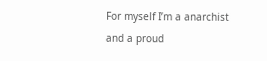For myself I’m a anarchist and a proud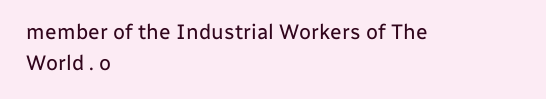member of the Industrial Workers of The World . o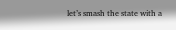let’s smash the state with a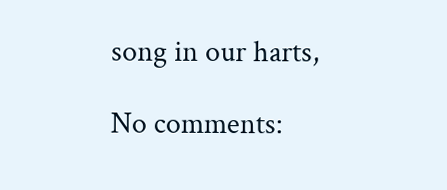song in our harts,

No comments: